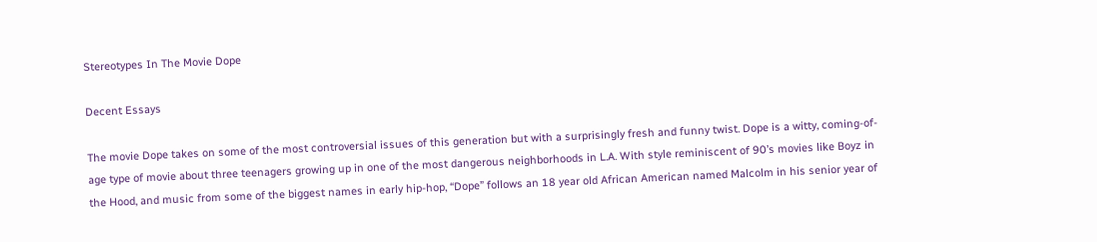Stereotypes In The Movie Dope

Decent Essays

The movie Dope takes on some of the most controversial issues of this generation but with a surprisingly fresh and funny twist. Dope is a witty, coming-of-age type of movie about three teenagers growing up in one of the most dangerous neighborhoods in L.A. With style reminiscent of 90’s movies like Boyz in the Hood, and music from some of the biggest names in early hip-hop, “Dope” follows an 18 year old African American named Malcolm in his senior year of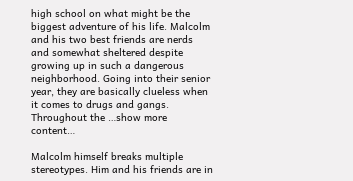high school on what might be the biggest adventure of his life. Malcolm and his two best friends are nerds and somewhat sheltered despite growing up in such a dangerous neighborhood. Going into their senior year, they are basically clueless when it comes to drugs and gangs. Throughout the …show more content…

Malcolm himself breaks multiple stereotypes. Him and his friends are in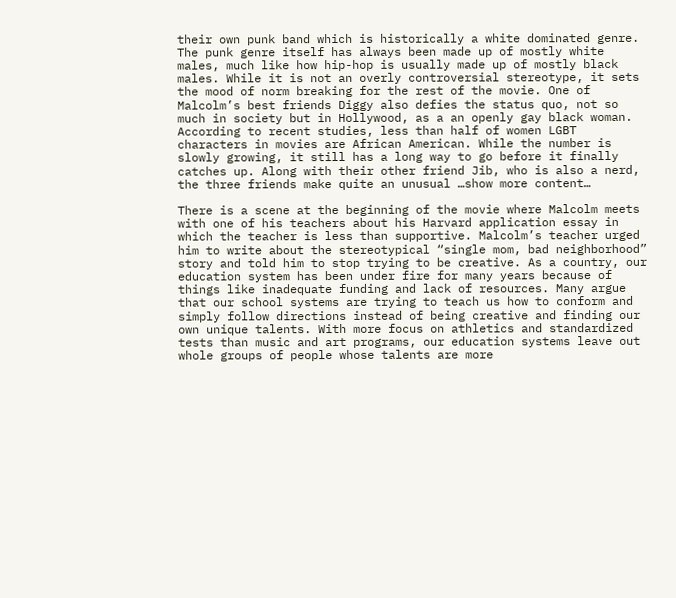their own punk band which is historically a white dominated genre. The punk genre itself has always been made up of mostly white males, much like how hip-hop is usually made up of mostly black males. While it is not an overly controversial stereotype, it sets the mood of norm breaking for the rest of the movie. One of Malcolm’s best friends Diggy also defies the status quo, not so much in society but in Hollywood, as a an openly gay black woman. According to recent studies, less than half of women LGBT characters in movies are African American. While the number is slowly growing, it still has a long way to go before it finally catches up. Along with their other friend Jib, who is also a nerd, the three friends make quite an unusual …show more content…

There is a scene at the beginning of the movie where Malcolm meets with one of his teachers about his Harvard application essay in which the teacher is less than supportive. Malcolm’s teacher urged him to write about the stereotypical “single mom, bad neighborhood” story and told him to stop trying to be creative. As a country, our education system has been under fire for many years because of things like inadequate funding and lack of resources. Many argue that our school systems are trying to teach us how to conform and simply follow directions instead of being creative and finding our own unique talents. With more focus on athletics and standardized tests than music and art programs, our education systems leave out whole groups of people whose talents are more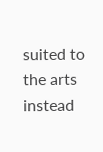suited to the arts instead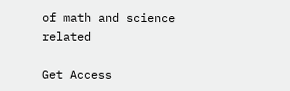of math and science related

Get Access